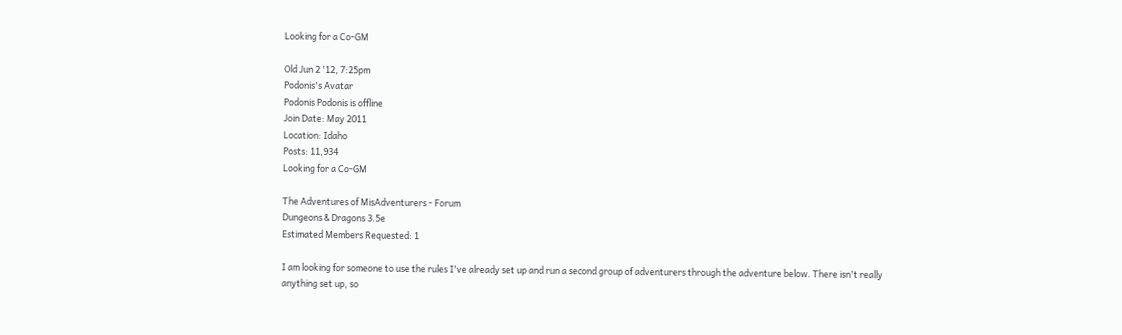Looking for a Co-GM

Old Jun 2 '12, 7:25pm
Podonis's Avatar
Podonis Podonis is offline
Join Date: May 2011
Location: Idaho
Posts: 11,934
Looking for a Co-GM

The Adventures of MisAdventurers - Forum
Dungeons & Dragons 3.5e
Estimated Members Requested: 1

I am looking for someone to use the rules I've already set up and run a second group of adventurers through the adventure below. There isn't really anything set up, so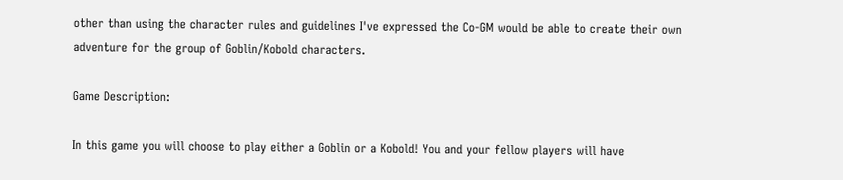other than using the character rules and guidelines I've expressed the Co-GM would be able to create their own adventure for the group of Goblin/Kobold characters.

Game Description:

In this game you will choose to play either a Goblin or a Kobold! You and your fellow players will have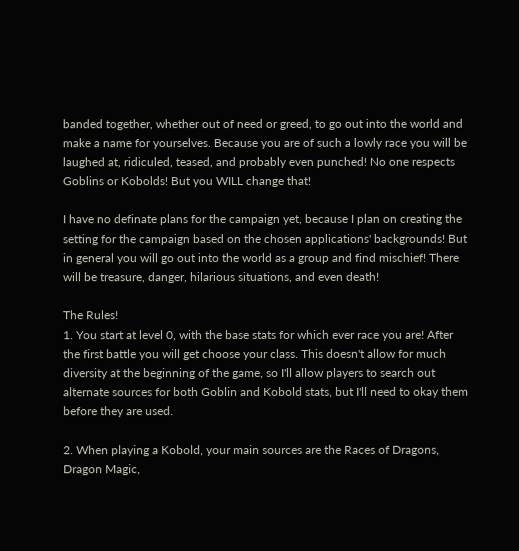banded together, whether out of need or greed, to go out into the world and make a name for yourselves. Because you are of such a lowly race you will be laughed at, ridiculed, teased, and probably even punched! No one respects Goblins or Kobolds! But you WILL change that!

I have no definate plans for the campaign yet, because I plan on creating the setting for the campaign based on the chosen applications' backgrounds! But in general you will go out into the world as a group and find mischief! There will be treasure, danger, hilarious situations, and even death!

The Rules!
1. You start at level 0, with the base stats for which ever race you are! After the first battle you will get choose your class. This doesn't allow for much diversity at the beginning of the game, so I'll allow players to search out alternate sources for both Goblin and Kobold stats, but I'll need to okay them before they are used.

2. When playing a Kobold, your main sources are the Races of Dragons, Dragon Magic,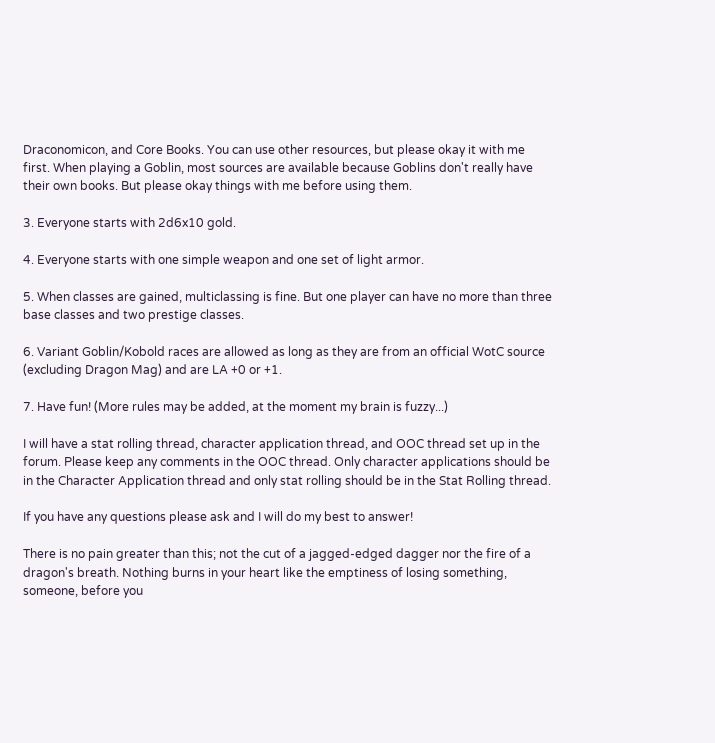Draconomicon, and Core Books. You can use other resources, but please okay it with me first. When playing a Goblin, most sources are available because Goblins don't really have their own books. But please okay things with me before using them.

3. Everyone starts with 2d6x10 gold.

4. Everyone starts with one simple weapon and one set of light armor.

5. When classes are gained, multiclassing is fine. But one player can have no more than three base classes and two prestige classes.

6. Variant Goblin/Kobold races are allowed as long as they are from an official WotC source (excluding Dragon Mag) and are LA +0 or +1.

7. Have fun! (More rules may be added, at the moment my brain is fuzzy...)

I will have a stat rolling thread, character application thread, and OOC thread set up in the forum. Please keep any comments in the OOC thread. Only character applications should be in the Character Application thread and only stat rolling should be in the Stat Rolling thread.

If you have any questions please ask and I will do my best to answer!

There is no pain greater than this; not the cut of a jagged-edged dagger nor the fire of a dragon's breath. Nothing burns in your heart like the emptiness of losing something, someone, before you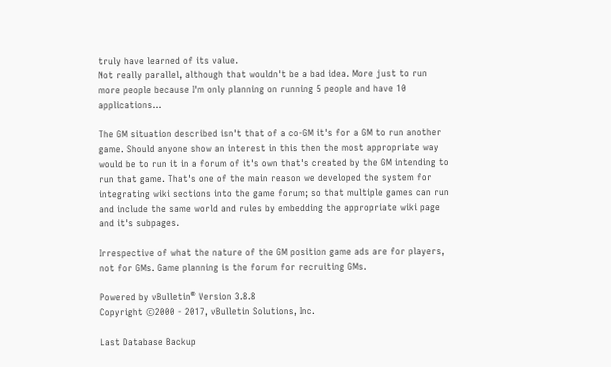truly have learned of its value.
Not really parallel, although that wouldn't be a bad idea. More just to run more people because I'm only planning on running 5 people and have 10 applications...

The GM situation described isn't that of a co-GM it's for a GM to run another game. Should anyone show an interest in this then the most appropriate way would be to run it in a forum of it's own that's created by the GM intending to run that game. That's one of the main reason we developed the system for integrating wiki sections into the game forum; so that multiple games can run and include the same world and rules by embedding the appropriate wiki page and it's subpages.

Irrespective of what the nature of the GM position game ads are for players, not for GMs. Game planning is the forum for recruiting GMs.

Powered by vBulletin® Version 3.8.8
Copyright ©2000 - 2017, vBulletin Solutions, Inc.

Last Database Backup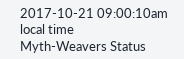2017-10-21 09:00:10am local time
Myth-Weavers Status